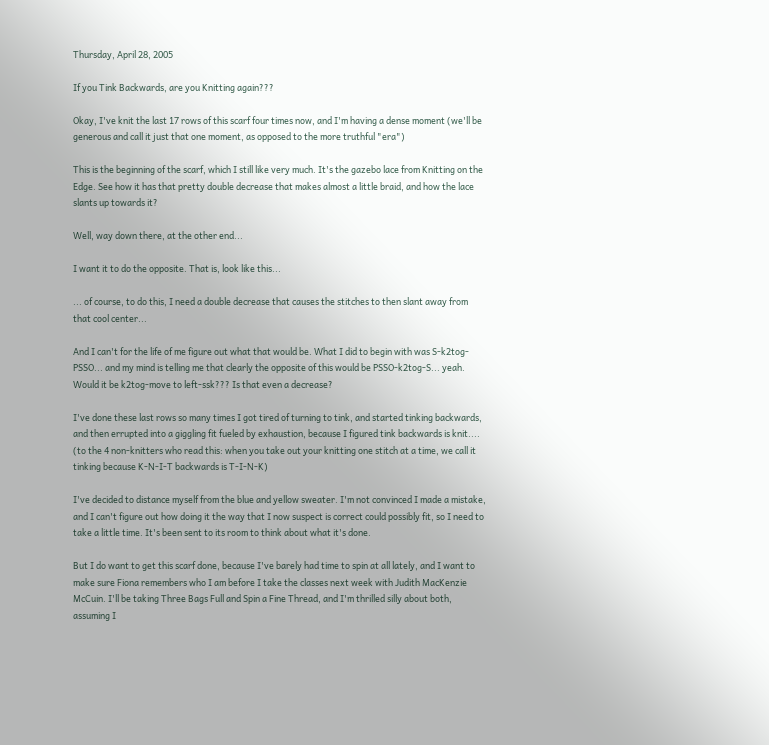Thursday, April 28, 2005

If you Tink Backwards, are you Knitting again???

Okay, I've knit the last 17 rows of this scarf four times now, and I'm having a dense moment (we'll be generous and call it just that one moment, as opposed to the more truthful "era")

This is the beginning of the scarf, which I still like very much. It's the gazebo lace from Knitting on the Edge. See how it has that pretty double decrease that makes almost a little braid, and how the lace slants up towards it?

Well, way down there, at the other end...

I want it to do the opposite. That is, look like this...

... of course, to do this, I need a double decrease that causes the stitches to then slant away from that cool center...

And I can't for the life of me figure out what that would be. What I did to begin with was S-k2tog-PSSO... and my mind is telling me that clearly the opposite of this would be PSSO-k2tog-S... yeah. Would it be k2tog-move to left-ssk??? Is that even a decrease?

I've done these last rows so many times I got tired of turning to tink, and started tinking backwards, and then errupted into a giggling fit fueled by exhaustion, because I figured tink backwards is knit.... (to the 4 non-knitters who read this: when you take out your knitting one stitch at a time, we call it tinking because K-N-I-T backwards is T-I-N-K)

I've decided to distance myself from the blue and yellow sweater. I'm not convinced I made a mistake, and I can't figure out how doing it the way that I now suspect is correct could possibly fit, so I need to take a little time. It's been sent to its room to think about what it's done.

But I do want to get this scarf done, because I've barely had time to spin at all lately, and I want to make sure Fiona remembers who I am before I take the classes next week with Judith MacKenzie McCuin. I'll be taking Three Bags Full and Spin a Fine Thread, and I'm thrilled silly about both, assuming I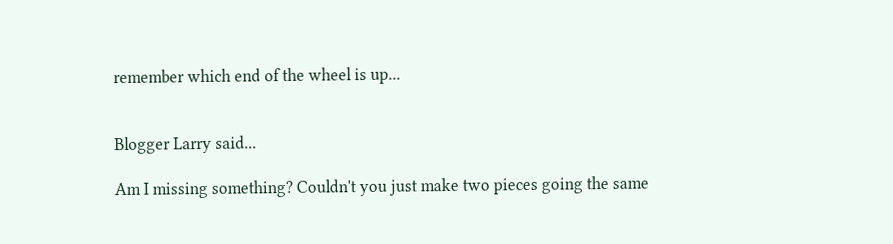remember which end of the wheel is up...


Blogger Larry said...

Am I missing something? Couldn't you just make two pieces going the same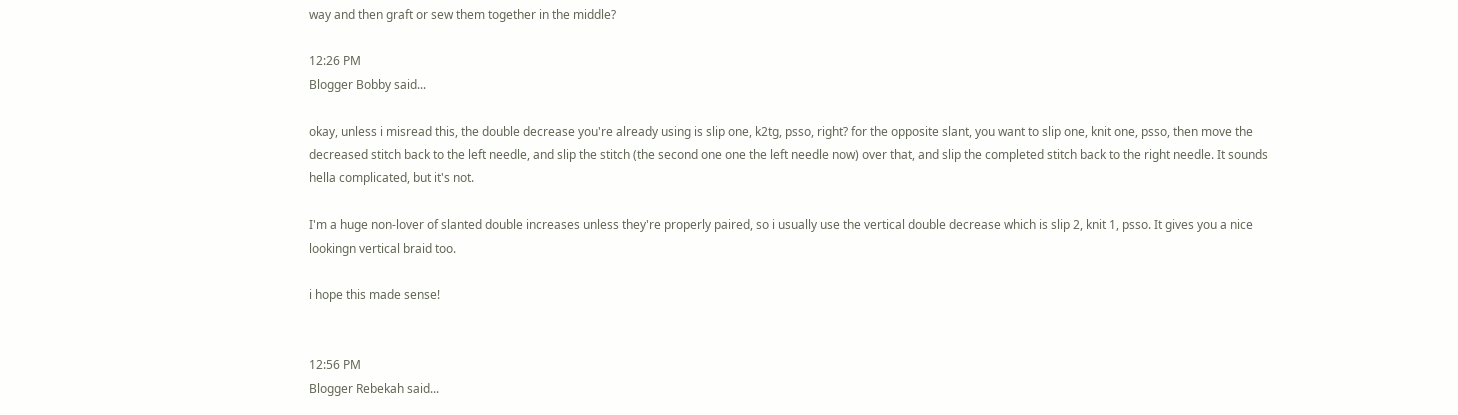way and then graft or sew them together in the middle?

12:26 PM
Blogger Bobby said...

okay, unless i misread this, the double decrease you're already using is slip one, k2tg, psso, right? for the opposite slant, you want to slip one, knit one, psso, then move the decreased stitch back to the left needle, and slip the stitch (the second one one the left needle now) over that, and slip the completed stitch back to the right needle. It sounds hella complicated, but it's not.

I'm a huge non-lover of slanted double increases unless they're properly paired, so i usually use the vertical double decrease which is slip 2, knit 1, psso. It gives you a nice lookingn vertical braid too.

i hope this made sense!


12:56 PM
Blogger Rebekah said...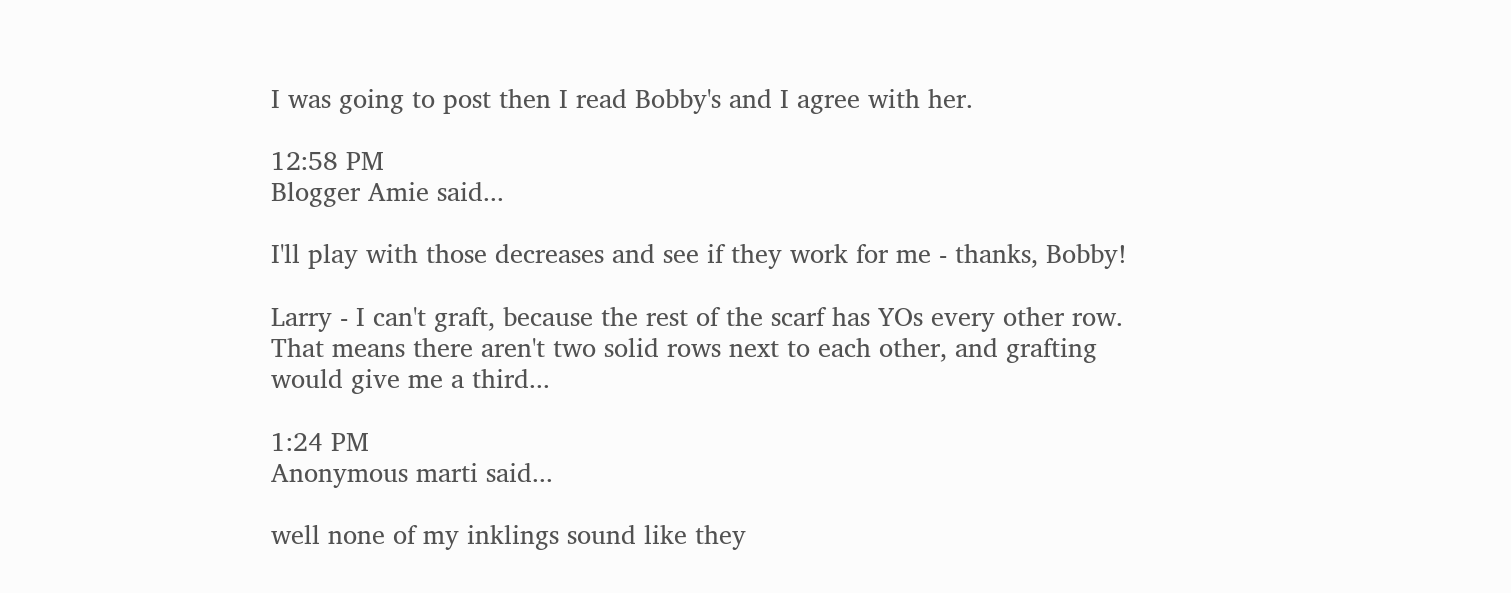I was going to post then I read Bobby's and I agree with her.

12:58 PM
Blogger Amie said...

I'll play with those decreases and see if they work for me - thanks, Bobby!

Larry - I can't graft, because the rest of the scarf has YOs every other row. That means there aren't two solid rows next to each other, and grafting would give me a third...

1:24 PM
Anonymous marti said...

well none of my inklings sound like they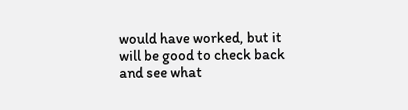would have worked, but it will be good to check back and see what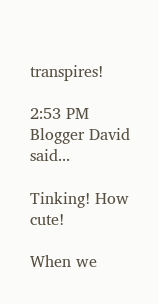transpires!

2:53 PM
Blogger David said...

Tinking! How cute!

When we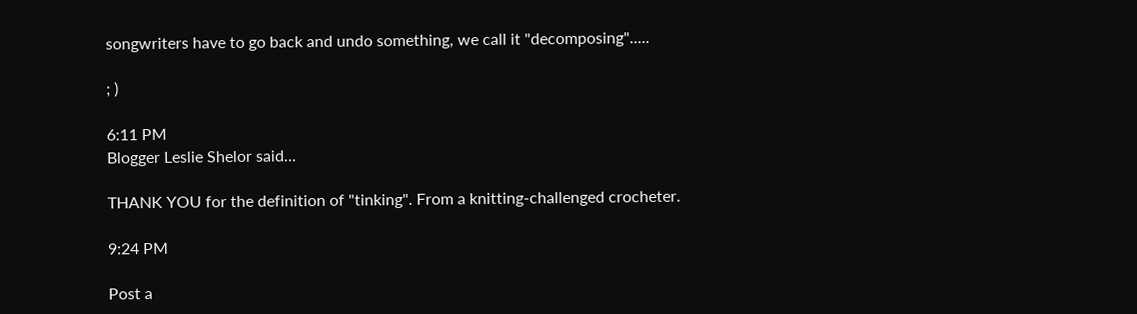songwriters have to go back and undo something, we call it "decomposing".....

; )

6:11 PM
Blogger Leslie Shelor said...

THANK YOU for the definition of "tinking". From a knitting-challenged crocheter.

9:24 PM

Post a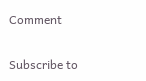Comment

Subscribe to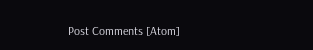Post Comments [Atom]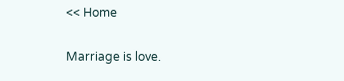<< Home

Marriage is love.